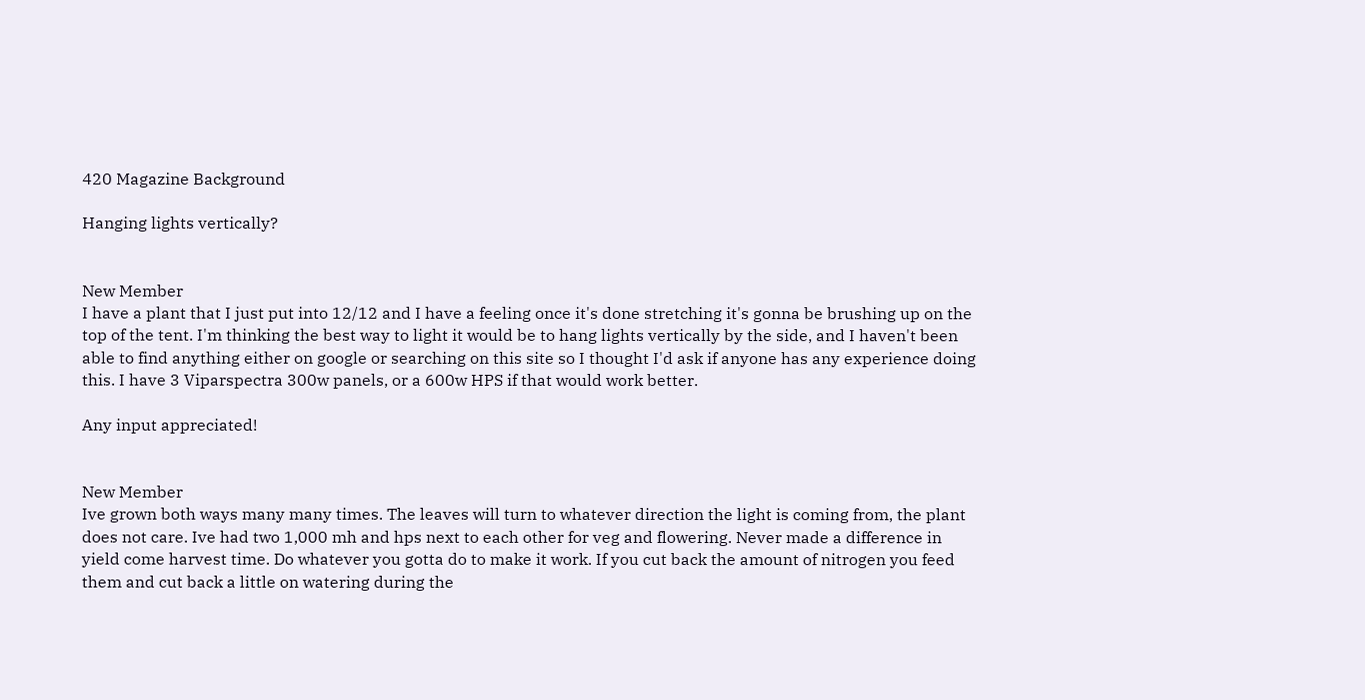420 Magazine Background

Hanging lights vertically?


New Member
I have a plant that I just put into 12/12 and I have a feeling once it's done stretching it's gonna be brushing up on the top of the tent. I'm thinking the best way to light it would be to hang lights vertically by the side, and I haven't been able to find anything either on google or searching on this site so I thought I'd ask if anyone has any experience doing this. I have 3 Viparspectra 300w panels, or a 600w HPS if that would work better.

Any input appreciated!


New Member
Ive grown both ways many many times. The leaves will turn to whatever direction the light is coming from, the plant does not care. Ive had two 1,000 mh and hps next to each other for veg and flowering. Never made a difference in yield come harvest time. Do whatever you gotta do to make it work. If you cut back the amount of nitrogen you feed them and cut back a little on watering during the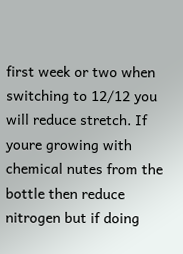first week or two when switching to 12/12 you will reduce stretch. If youre growing with chemical nutes from the bottle then reduce nitrogen but if doing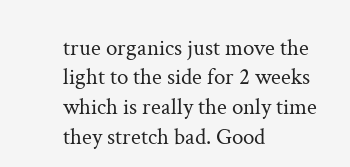true organics just move the light to the side for 2 weeks which is really the only time they stretch bad. Good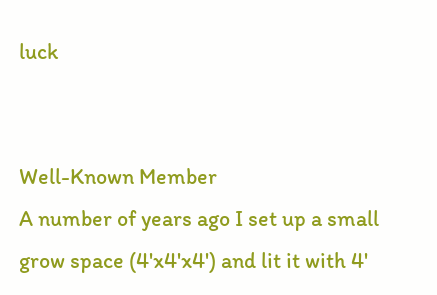luck


Well-Known Member
A number of years ago I set up a small grow space (4'x4'x4') and lit it with 4'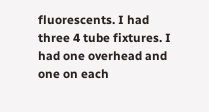fluorescents. I had three 4 tube fixtures. I had one overhead and one on each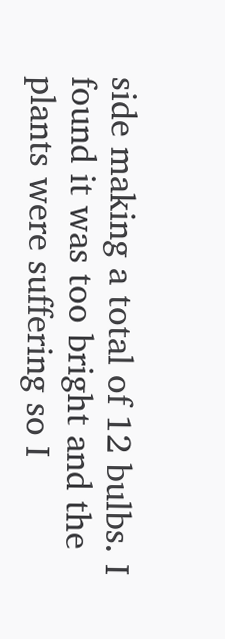side making a total of 12 bulbs. I found it was too bright and the plants were suffering so I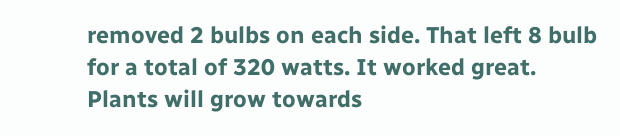removed 2 bulbs on each side. That left 8 bulb for a total of 320 watts. It worked great.
Plants will grow towards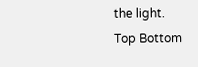the light.
Top Bottom